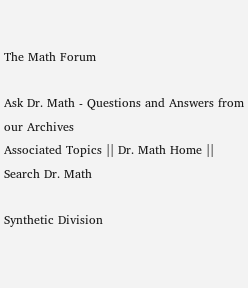The Math Forum

Ask Dr. Math - Questions and Answers from our Archives
Associated Topics || Dr. Math Home || Search Dr. Math

Synthetic Division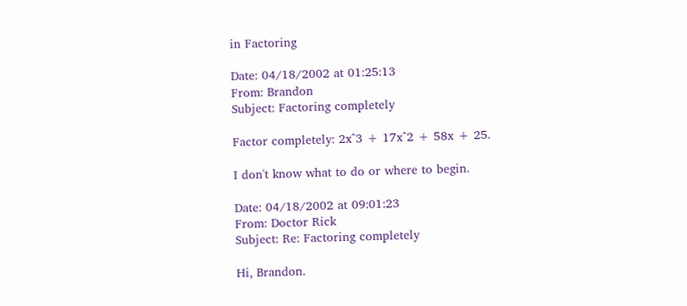in Factoring

Date: 04/18/2002 at 01:25:13
From: Brandon
Subject: Factoring completely

Factor completely: 2x^3 + 17x^2 + 58x + 25.

I don't know what to do or where to begin.

Date: 04/18/2002 at 09:01:23
From: Doctor Rick
Subject: Re: Factoring completely

Hi, Brandon.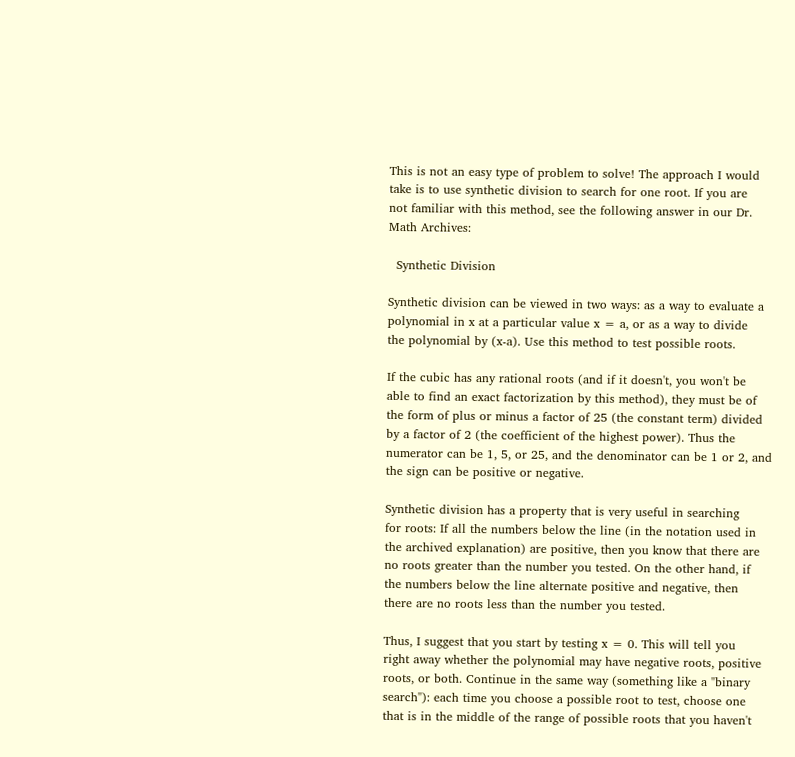This is not an easy type of problem to solve! The approach I would
take is to use synthetic division to search for one root. If you are
not familiar with this method, see the following answer in our Dr.
Math Archives:

  Synthetic Division

Synthetic division can be viewed in two ways: as a way to evaluate a
polynomial in x at a particular value x = a, or as a way to divide
the polynomial by (x-a). Use this method to test possible roots.

If the cubic has any rational roots (and if it doesn't, you won't be
able to find an exact factorization by this method), they must be of
the form of plus or minus a factor of 25 (the constant term) divided
by a factor of 2 (the coefficient of the highest power). Thus the
numerator can be 1, 5, or 25, and the denominator can be 1 or 2, and
the sign can be positive or negative.

Synthetic division has a property that is very useful in searching
for roots: If all the numbers below the line (in the notation used in
the archived explanation) are positive, then you know that there are
no roots greater than the number you tested. On the other hand, if
the numbers below the line alternate positive and negative, then
there are no roots less than the number you tested.

Thus, I suggest that you start by testing x = 0. This will tell you
right away whether the polynomial may have negative roots, positive
roots, or both. Continue in the same way (something like a "binary
search"): each time you choose a possible root to test, choose one
that is in the middle of the range of possible roots that you haven't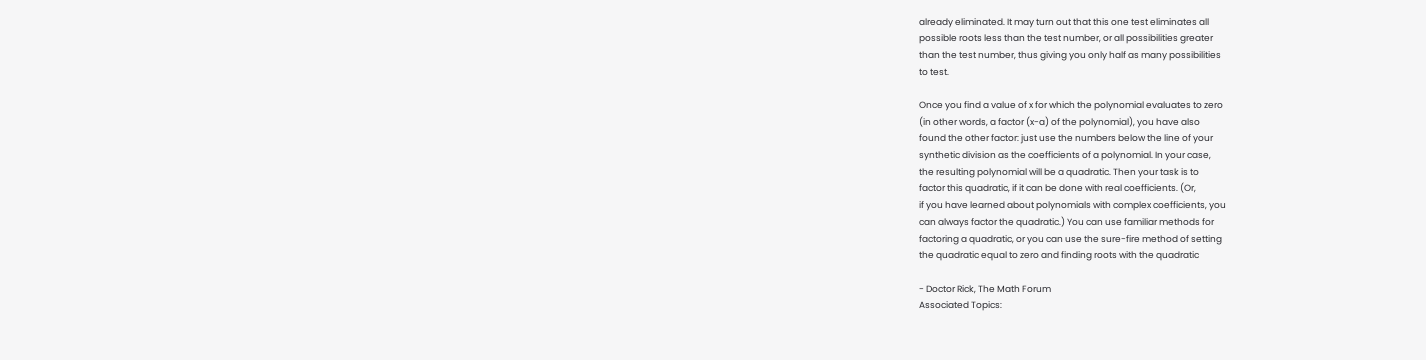already eliminated. It may turn out that this one test eliminates all
possible roots less than the test number, or all possibilities greater
than the test number, thus giving you only half as many possibilities
to test.

Once you find a value of x for which the polynomial evaluates to zero
(in other words, a factor (x-a) of the polynomial), you have also
found the other factor: just use the numbers below the line of your
synthetic division as the coefficients of a polynomial. In your case,
the resulting polynomial will be a quadratic. Then your task is to
factor this quadratic, if it can be done with real coefficients. (Or,
if you have learned about polynomials with complex coefficients, you
can always factor the quadratic.) You can use familiar methods for
factoring a quadratic, or you can use the sure-fire method of setting
the quadratic equal to zero and finding roots with the quadratic

- Doctor Rick, The Math Forum
Associated Topics: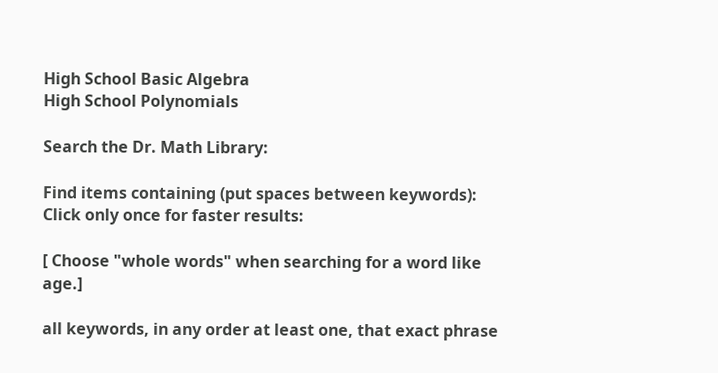High School Basic Algebra
High School Polynomials

Search the Dr. Math Library:

Find items containing (put spaces between keywords):
Click only once for faster results:

[ Choose "whole words" when searching for a word like age.]

all keywords, in any order at least one, that exact phrase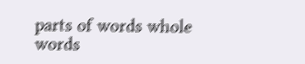parts of words whole words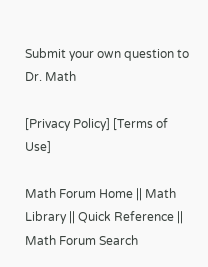Submit your own question to Dr. Math

[Privacy Policy] [Terms of Use]

Math Forum Home || Math Library || Quick Reference || Math Forum Search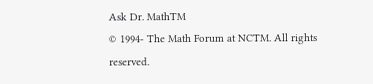Ask Dr. MathTM
© 1994- The Math Forum at NCTM. All rights reserved.